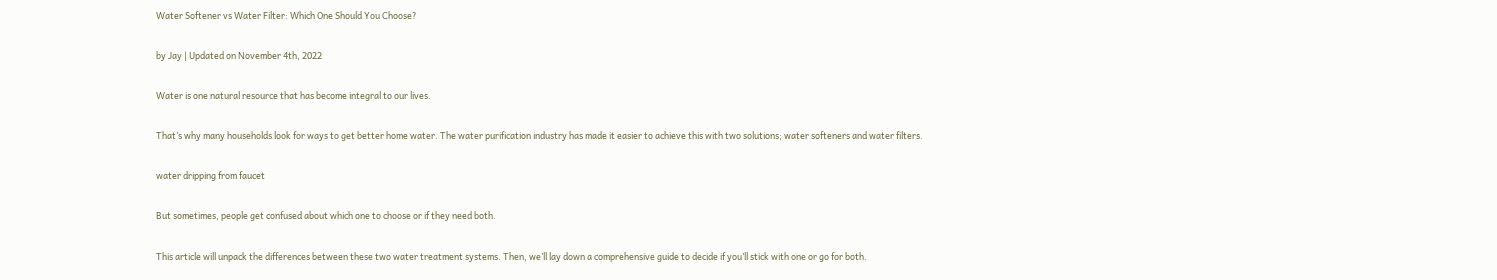Water Softener vs Water Filter: Which One Should You Choose?

by Jay | Updated on November 4th, 2022

Water is one natural resource that has become integral to our lives.

That’s why many households look for ways to get better home water. The water purification industry has made it easier to achieve this with two solutions; water softeners and water filters.

water dripping from faucet

But sometimes, people get confused about which one to choose or if they need both.

This article will unpack the differences between these two water treatment systems. Then, we’ll lay down a comprehensive guide to decide if you’ll stick with one or go for both.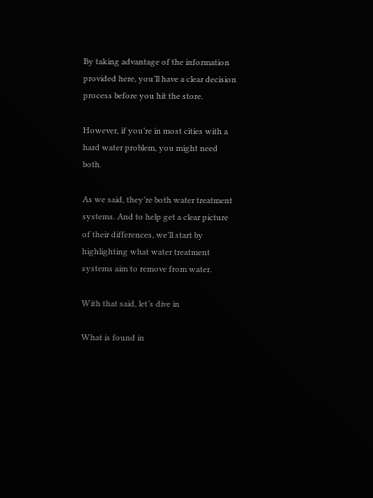By taking advantage of the information provided here, you’ll have a clear decision process before you hit the store.

However, if you’re in most cities with a hard water problem, you might need both.

As we said, they’re both water treatment systems. And to help get a clear picture of their differences, we’ll start by highlighting what water treatment systems aim to remove from water.

With that said, let’s dive in

What is found in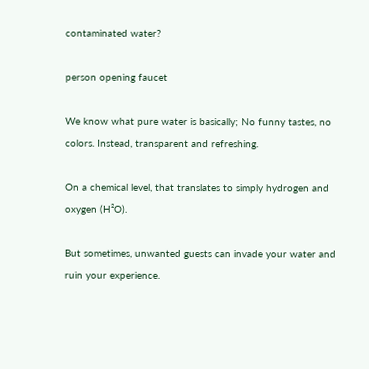contaminated water?

person opening faucet

We know what pure water is basically; No funny tastes, no colors. Instead, transparent and refreshing.

On a chemical level, that translates to simply hydrogen and oxygen (H²O).

But sometimes, unwanted guests can invade your water and ruin your experience.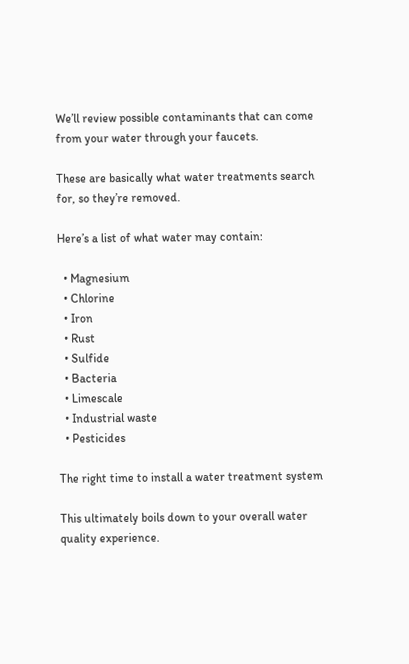We’ll review possible contaminants that can come from your water through your faucets.

These are basically what water treatments search for, so they’re removed.

Here’s a list of what water may contain:

  • Magnesium
  • Chlorine
  • Iron
  • Rust
  • Sulfide
  • Bacteria
  • Limescale
  • Industrial waste
  • Pesticides

The right time to install a water treatment system

This ultimately boils down to your overall water quality experience.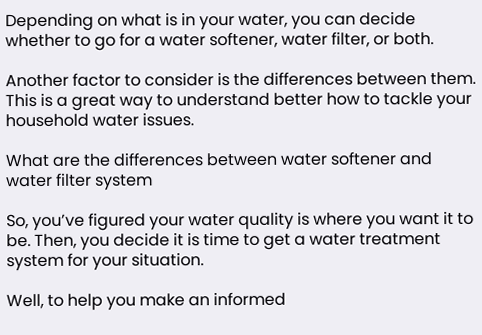Depending on what is in your water, you can decide whether to go for a water softener, water filter, or both.

Another factor to consider is the differences between them. This is a great way to understand better how to tackle your household water issues.

What are the differences between water softener and water filter system

So, you’ve figured your water quality is where you want it to be. Then, you decide it is time to get a water treatment system for your situation.

Well, to help you make an informed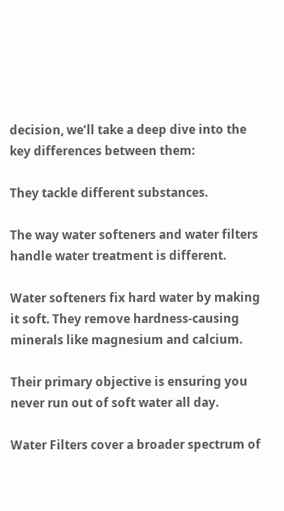decision, we’ll take a deep dive into the key differences between them:

They tackle different substances.

The way water softeners and water filters handle water treatment is different.

Water softeners fix hard water by making it soft. They remove hardness-causing minerals like magnesium and calcium.

Their primary objective is ensuring you never run out of soft water all day.

Water Filters cover a broader spectrum of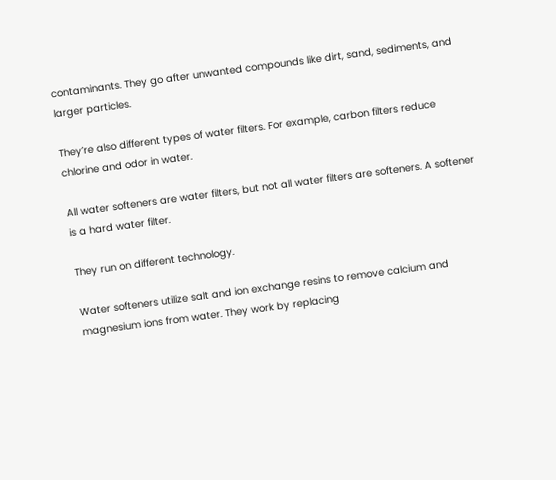contaminants. They go after unwanted compounds like dirt, sand, sediments, and larger particles.

They’re also different types of water filters. For example, carbon filters reduce chlorine and odor in water.

All water softeners are water filters, but not all water filters are softeners. A softener is a hard water filter.

They run on different technology.

Water softeners utilize salt and ion exchange resins to remove calcium and magnesium ions from water. They work by replacing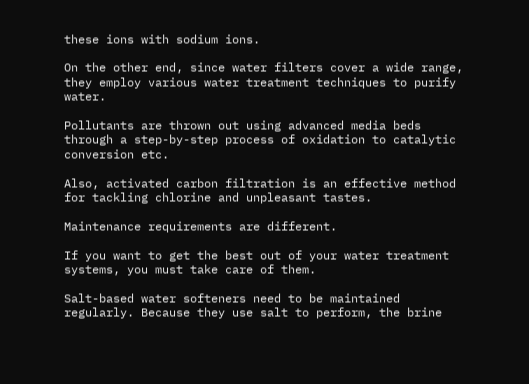these ions with sodium ions.

On the other end, since water filters cover a wide range, they employ various water treatment techniques to purify water.

Pollutants are thrown out using advanced media beds through a step-by-step process of oxidation to catalytic conversion etc.

Also, activated carbon filtration is an effective method for tackling chlorine and unpleasant tastes.

Maintenance requirements are different.

If you want to get the best out of your water treatment systems, you must take care of them.

Salt-based water softeners need to be maintained regularly. Because they use salt to perform, the brine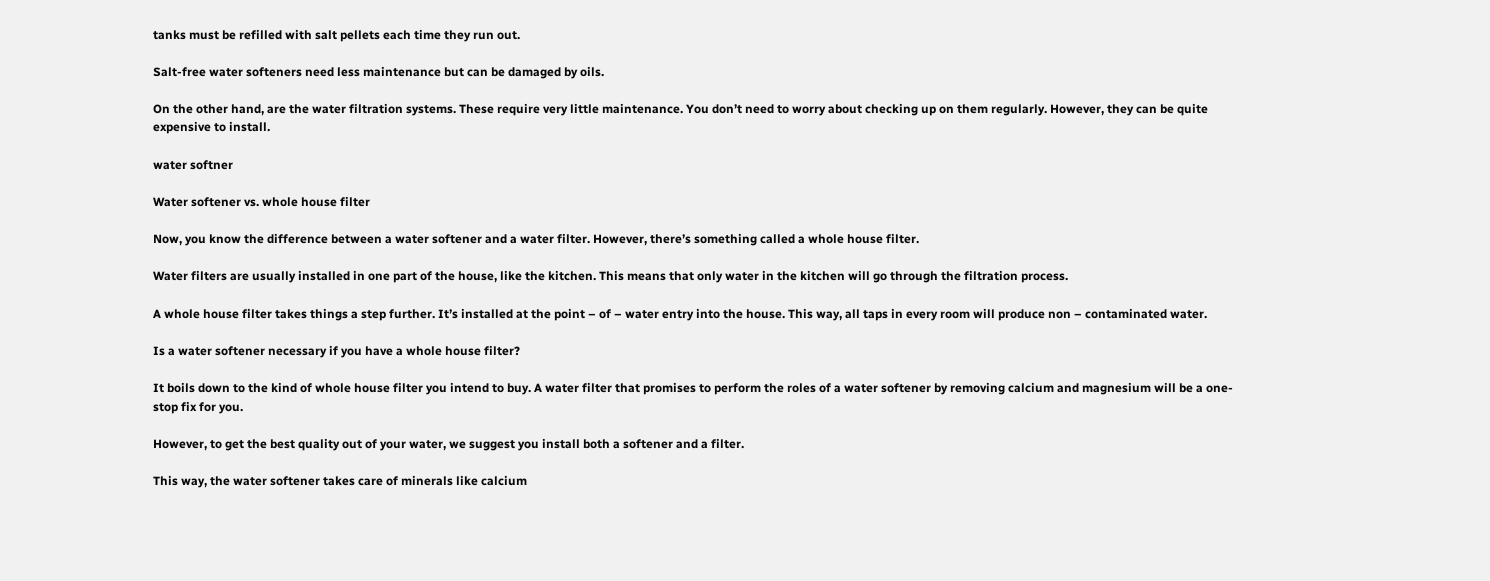tanks must be refilled with salt pellets each time they run out.

Salt-free water softeners need less maintenance but can be damaged by oils.

On the other hand, are the water filtration systems. These require very little maintenance. You don’t need to worry about checking up on them regularly. However, they can be quite expensive to install.

water softner

Water softener vs. whole house filter

Now, you know the difference between a water softener and a water filter. However, there’s something called a whole house filter.

Water filters are usually installed in one part of the house, like the kitchen. This means that only water in the kitchen will go through the filtration process.

A whole house filter takes things a step further. It’s installed at the point – of – water entry into the house. This way, all taps in every room will produce non – contaminated water.

Is a water softener necessary if you have a whole house filter?

It boils down to the kind of whole house filter you intend to buy. A water filter that promises to perform the roles of a water softener by removing calcium and magnesium will be a one-stop fix for you.

However, to get the best quality out of your water, we suggest you install both a softener and a filter.

This way, the water softener takes care of minerals like calcium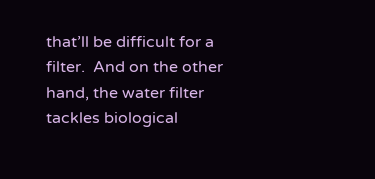that’ll be difficult for a filter.  And on the other hand, the water filter tackles biological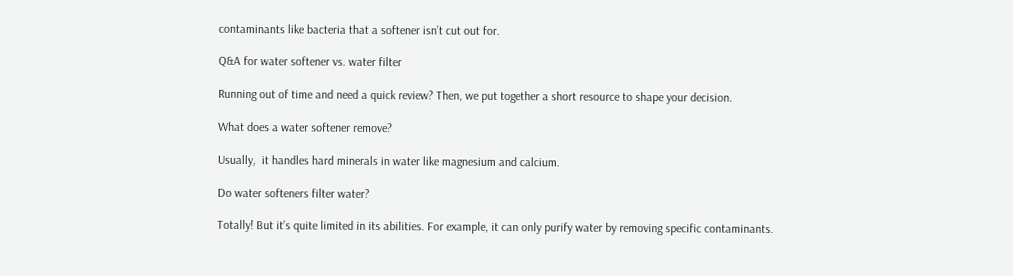contaminants like bacteria that a softener isn’t cut out for.

Q&A for water softener vs. water filter

Running out of time and need a quick review? Then, we put together a short resource to shape your decision.

What does a water softener remove?

Usually,  it handles hard minerals in water like magnesium and calcium.

Do water softeners filter water?

Totally! But it’s quite limited in its abilities. For example, it can only purify water by removing specific contaminants.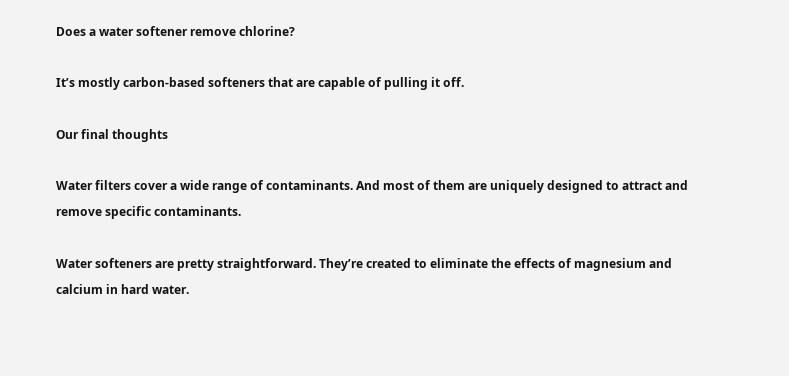Does a water softener remove chlorine?

It’s mostly carbon-based softeners that are capable of pulling it off.

Our final thoughts

Water filters cover a wide range of contaminants. And most of them are uniquely designed to attract and remove specific contaminants.

Water softeners are pretty straightforward. They’re created to eliminate the effects of magnesium and calcium in hard water.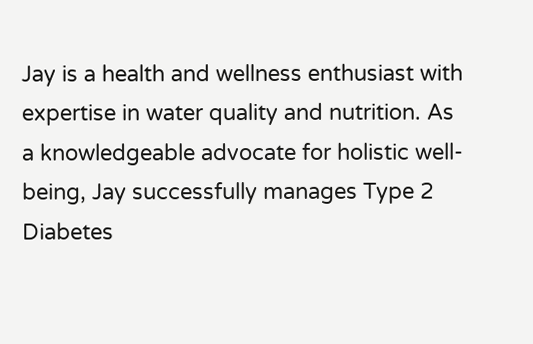Jay is a health and wellness enthusiast with expertise in water quality and nutrition. As a knowledgeable advocate for holistic well-being, Jay successfully manages Type 2 Diabetes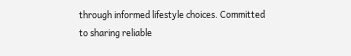through informed lifestyle choices. Committed to sharing reliable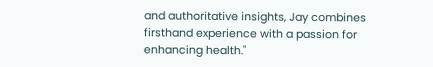and authoritative insights, Jay combines firsthand experience with a passion for enhancing health."